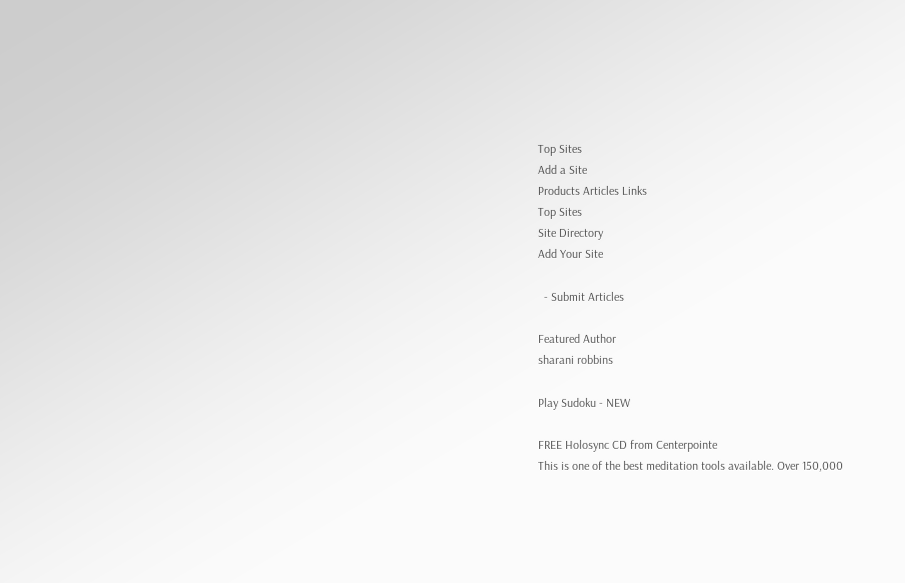Top Sites
Add a Site
Products Articles Links
Top Sites
Site Directory
Add Your Site

  - Submit Articles

Featured Author
sharani robbins

Play Sudoku - NEW

FREE Holosync CD from Centerpointe
This is one of the best meditation tools available. Over 150,000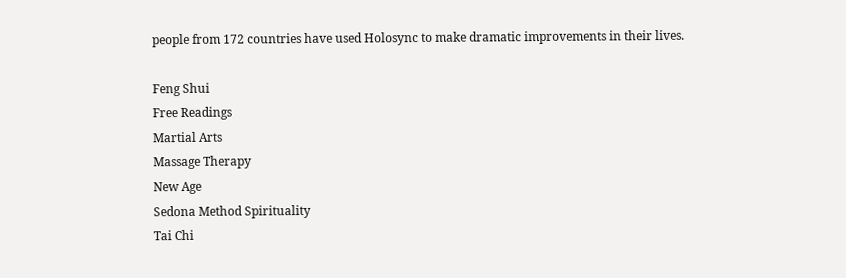people from 172 countries have used Holosync to make dramatic improvements in their lives.

Feng Shui
Free Readings
Martial Arts
Massage Therapy
New Age
Sedona Method Spirituality
Tai Chi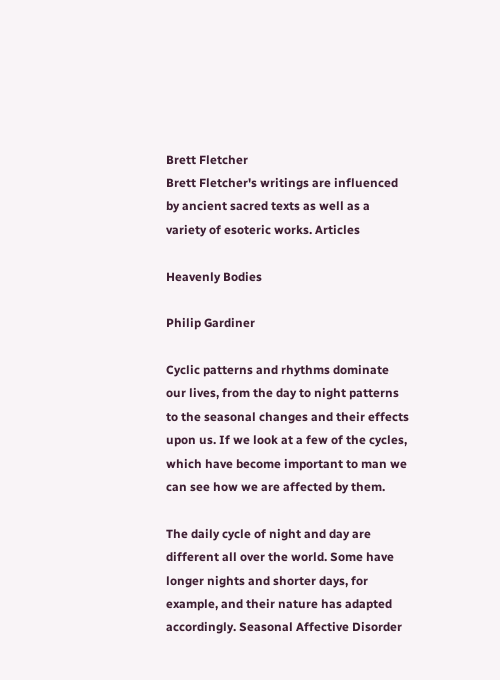Brett Fletcher
Brett Fletcher's writings are influenced by ancient sacred texts as well as a variety of esoteric works. Articles

Heavenly Bodies

Philip Gardiner

Cyclic patterns and rhythms dominate our lives, from the day to night patterns to the seasonal changes and their effects upon us. If we look at a few of the cycles, which have become important to man we can see how we are affected by them.

The daily cycle of night and day are different all over the world. Some have longer nights and shorter days, for example, and their nature has adapted accordingly. Seasonal Affective Disorder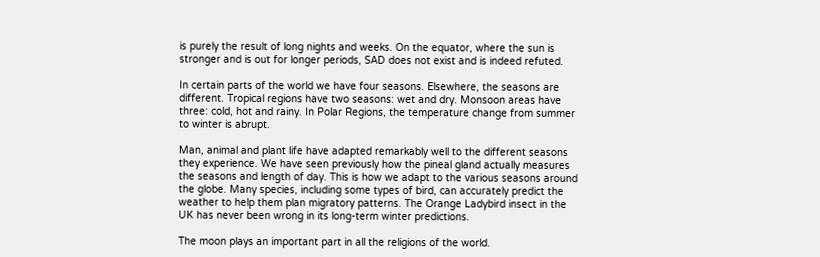is purely the result of long nights and weeks. On the equator, where the sun is stronger and is out for longer periods, SAD does not exist and is indeed refuted.

In certain parts of the world we have four seasons. Elsewhere, the seasons are different. Tropical regions have two seasons: wet and dry. Monsoon areas have three: cold, hot and rainy. In Polar Regions, the temperature change from summer to winter is abrupt.

Man, animal and plant life have adapted remarkably well to the different seasons they experience. We have seen previously how the pineal gland actually measures the seasons and length of day. This is how we adapt to the various seasons around the globe. Many species, including some types of bird, can accurately predict the weather to help them plan migratory patterns. The Orange Ladybird insect in the UK has never been wrong in its long-term winter predictions.

The moon plays an important part in all the religions of the world.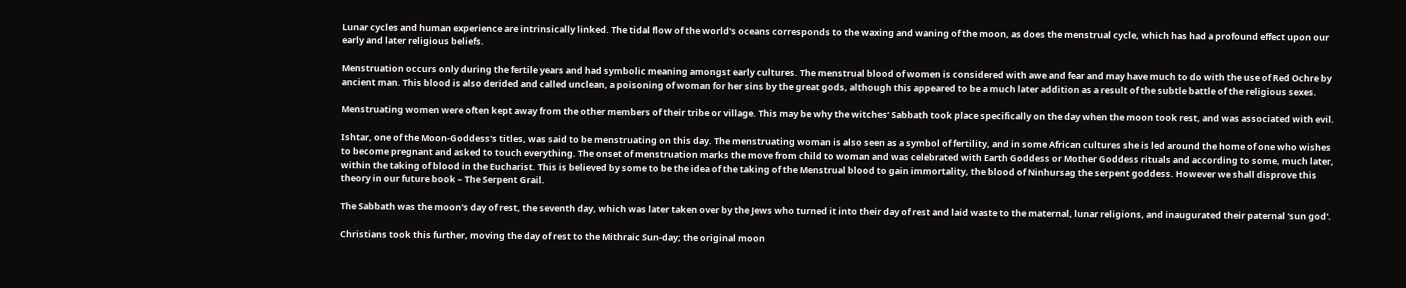Lunar cycles and human experience are intrinsically linked. The tidal flow of the world's oceans corresponds to the waxing and waning of the moon, as does the menstrual cycle, which has had a profound effect upon our early and later religious beliefs.

Menstruation occurs only during the fertile years and had symbolic meaning amongst early cultures. The menstrual blood of women is considered with awe and fear and may have much to do with the use of Red Ochre by ancient man. This blood is also derided and called unclean, a poisoning of woman for her sins by the great gods, although this appeared to be a much later addition as a result of the subtle battle of the religious sexes.

Menstruating women were often kept away from the other members of their tribe or village. This may be why the witches’ Sabbath took place specifically on the day when the moon took rest, and was associated with evil.

Ishtar, one of the Moon-Goddess's titles, was said to be menstruating on this day. The menstruating woman is also seen as a symbol of fertility, and in some African cultures she is led around the home of one who wishes to become pregnant and asked to touch everything. The onset of menstruation marks the move from child to woman and was celebrated with Earth Goddess or Mother Goddess rituals and according to some, much later, within the taking of blood in the Eucharist. This is believed by some to be the idea of the taking of the Menstrual blood to gain immortality, the blood of Ninhursag the serpent goddess. However we shall disprove this theory in our future book – The Serpent Grail.

The Sabbath was the moon's day of rest, the seventh day, which was later taken over by the Jews who turned it into their day of rest and laid waste to the maternal, lunar religions, and inaugurated their paternal 'sun god'.

Christians took this further, moving the day of rest to the Mithraic Sun-day; the original moon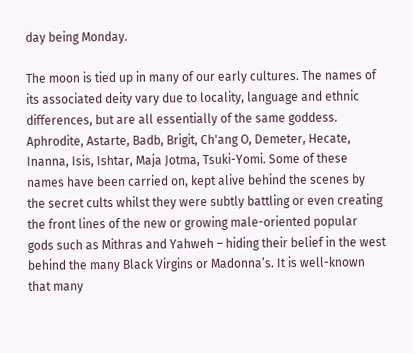day being Monday.

The moon is tied up in many of our early cultures. The names of its associated deity vary due to locality, language and ethnic differences, but are all essentially of the same goddess. Aphrodite, Astarte, Badb, Brigit, Ch'ang O, Demeter, Hecate, Inanna, Isis, Ishtar, Maja Jotma, Tsuki-Yomi. Some of these names have been carried on, kept alive behind the scenes by the secret cults whilst they were subtly battling or even creating the front lines of the new or growing male-oriented popular gods such as Mithras and Yahweh – hiding their belief in the west behind the many Black Virgins or Madonna’s. It is well-known that many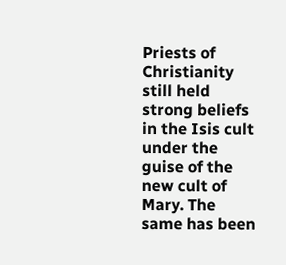Priests of Christianity still held strong beliefs in the Isis cult under the guise of the new cult of Mary. The same has been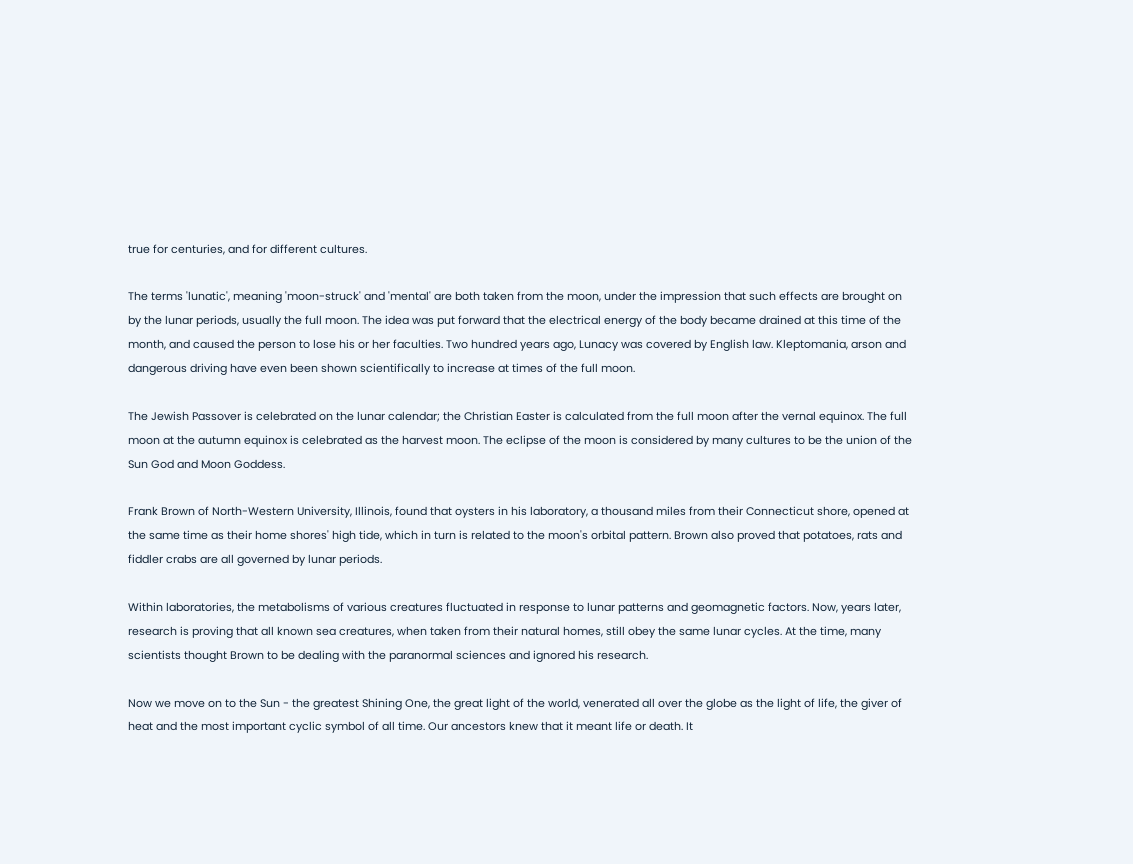true for centuries, and for different cultures.

The terms 'lunatic', meaning 'moon-struck' and 'mental' are both taken from the moon, under the impression that such effects are brought on by the lunar periods, usually the full moon. The idea was put forward that the electrical energy of the body became drained at this time of the month, and caused the person to lose his or her faculties. Two hundred years ago, Lunacy was covered by English law. Kleptomania, arson and dangerous driving have even been shown scientifically to increase at times of the full moon.

The Jewish Passover is celebrated on the lunar calendar; the Christian Easter is calculated from the full moon after the vernal equinox. The full moon at the autumn equinox is celebrated as the harvest moon. The eclipse of the moon is considered by many cultures to be the union of the Sun God and Moon Goddess.

Frank Brown of North-Western University, Illinois, found that oysters in his laboratory, a thousand miles from their Connecticut shore, opened at the same time as their home shores' high tide, which in turn is related to the moon's orbital pattern. Brown also proved that potatoes, rats and fiddler crabs are all governed by lunar periods.

Within laboratories, the metabolisms of various creatures fluctuated in response to lunar patterns and geomagnetic factors. Now, years later, research is proving that all known sea creatures, when taken from their natural homes, still obey the same lunar cycles. At the time, many scientists thought Brown to be dealing with the paranormal sciences and ignored his research.

Now we move on to the Sun - the greatest Shining One, the great light of the world, venerated all over the globe as the light of life, the giver of heat and the most important cyclic symbol of all time. Our ancestors knew that it meant life or death. It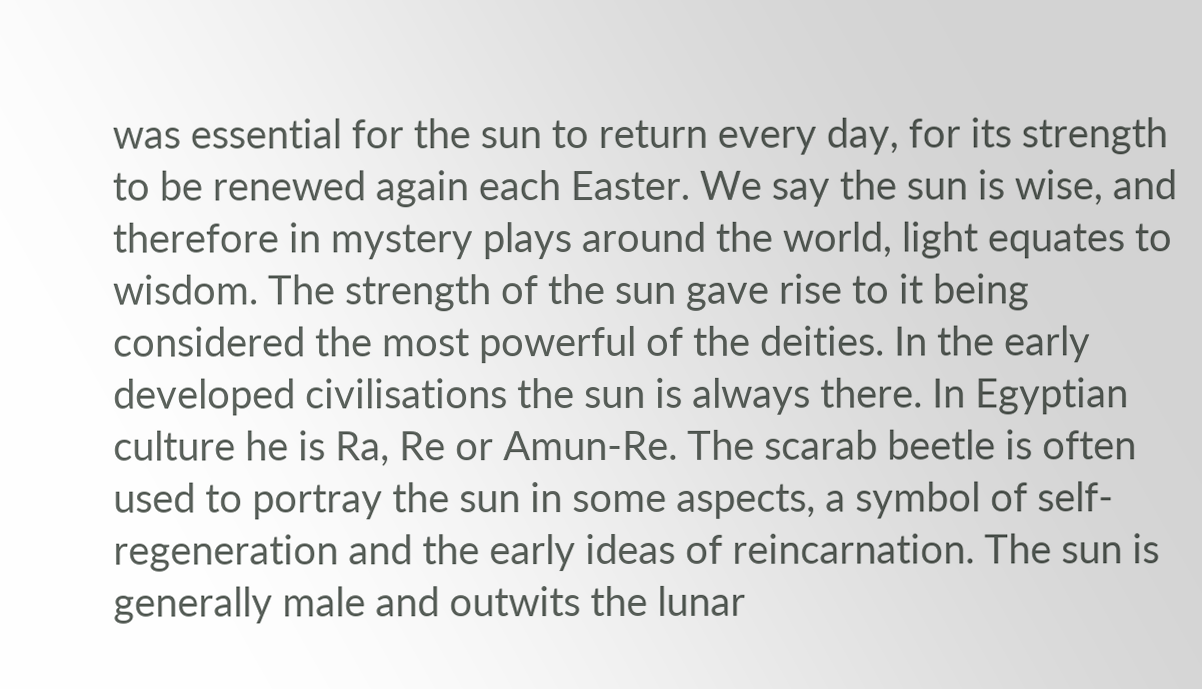was essential for the sun to return every day, for its strength to be renewed again each Easter. We say the sun is wise, and therefore in mystery plays around the world, light equates to wisdom. The strength of the sun gave rise to it being considered the most powerful of the deities. In the early developed civilisations the sun is always there. In Egyptian culture he is Ra, Re or Amun-Re. The scarab beetle is often used to portray the sun in some aspects, a symbol of self-regeneration and the early ideas of reincarnation. The sun is generally male and outwits the lunar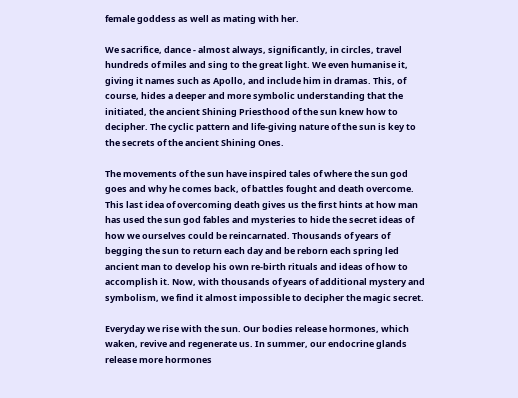female goddess as well as mating with her.

We sacrifice, dance - almost always, significantly, in circles, travel hundreds of miles and sing to the great light. We even humanise it, giving it names such as Apollo, and include him in dramas. This, of course, hides a deeper and more symbolic understanding that the initiated, the ancient Shining Priesthood of the sun knew how to decipher. The cyclic pattern and life-giving nature of the sun is key to the secrets of the ancient Shining Ones.

The movements of the sun have inspired tales of where the sun god goes and why he comes back, of battles fought and death overcome. This last idea of overcoming death gives us the first hints at how man has used the sun god fables and mysteries to hide the secret ideas of how we ourselves could be reincarnated. Thousands of years of begging the sun to return each day and be reborn each spring led ancient man to develop his own re-birth rituals and ideas of how to accomplish it. Now, with thousands of years of additional mystery and symbolism, we find it almost impossible to decipher the magic secret.

Everyday we rise with the sun. Our bodies release hormones, which waken, revive and regenerate us. In summer, our endocrine glands release more hormones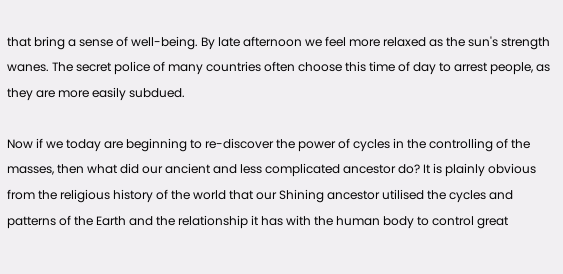that bring a sense of well-being. By late afternoon we feel more relaxed as the sun's strength wanes. The secret police of many countries often choose this time of day to arrest people, as they are more easily subdued.

Now if we today are beginning to re-discover the power of cycles in the controlling of the masses, then what did our ancient and less complicated ancestor do? It is plainly obvious from the religious history of the world that our Shining ancestor utilised the cycles and patterns of the Earth and the relationship it has with the human body to control great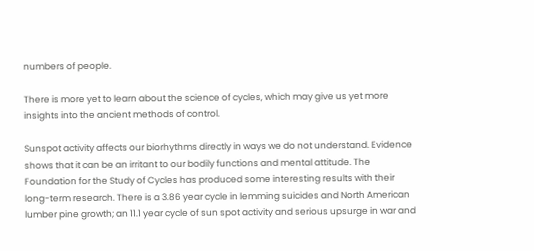numbers of people.

There is more yet to learn about the science of cycles, which may give us yet more insights into the ancient methods of control.

Sunspot activity affects our biorhythms directly in ways we do not understand. Evidence shows that it can be an irritant to our bodily functions and mental attitude. The Foundation for the Study of Cycles has produced some interesting results with their long-term research. There is a 3.86 year cycle in lemming suicides and North American lumber pine growth; an 11.1 year cycle of sun spot activity and serious upsurge in war and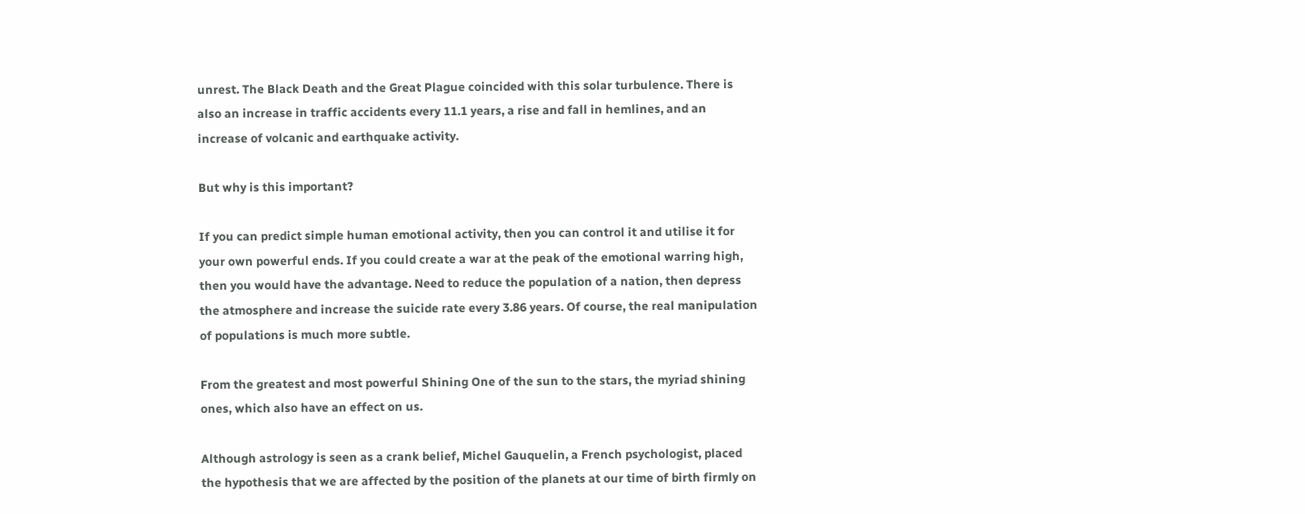unrest. The Black Death and the Great Plague coincided with this solar turbulence. There is also an increase in traffic accidents every 11.1 years, a rise and fall in hemlines, and an increase of volcanic and earthquake activity.

But why is this important?

If you can predict simple human emotional activity, then you can control it and utilise it for your own powerful ends. If you could create a war at the peak of the emotional warring high, then you would have the advantage. Need to reduce the population of a nation, then depress the atmosphere and increase the suicide rate every 3.86 years. Of course, the real manipulation of populations is much more subtle.

From the greatest and most powerful Shining One of the sun to the stars, the myriad shining ones, which also have an effect on us.

Although astrology is seen as a crank belief, Michel Gauquelin, a French psychologist, placed the hypothesis that we are affected by the position of the planets at our time of birth firmly on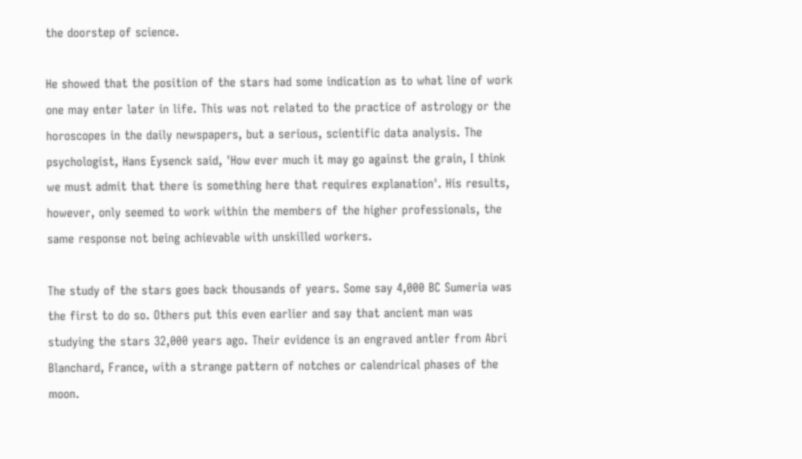the doorstep of science.

He showed that the position of the stars had some indication as to what line of work one may enter later in life. This was not related to the practice of astrology or the horoscopes in the daily newspapers, but a serious, scientific data analysis. The psychologist, Hans Eysenck said, 'How ever much it may go against the grain, I think we must admit that there is something here that requires explanation'. His results, however, only seemed to work within the members of the higher professionals, the same response not being achievable with unskilled workers.

The study of the stars goes back thousands of years. Some say 4,000 BC Sumeria was the first to do so. Others put this even earlier and say that ancient man was studying the stars 32,000 years ago. Their evidence is an engraved antler from Abri Blanchard, France, with a strange pattern of notches or calendrical phases of the moon.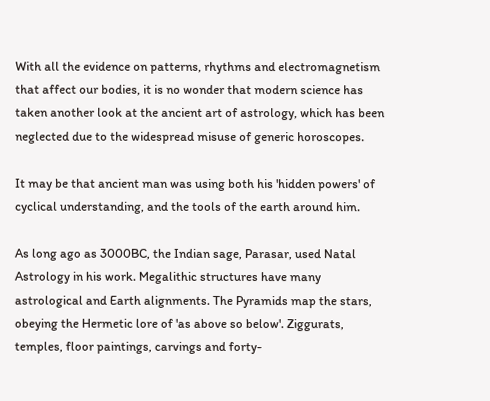With all the evidence on patterns, rhythms and electromagnetism that affect our bodies, it is no wonder that modern science has taken another look at the ancient art of astrology, which has been neglected due to the widespread misuse of generic horoscopes.

It may be that ancient man was using both his 'hidden powers' of cyclical understanding, and the tools of the earth around him.

As long ago as 3000BC, the Indian sage, Parasar, used Natal Astrology in his work. Megalithic structures have many astrological and Earth alignments. The Pyramids map the stars, obeying the Hermetic lore of 'as above so below'. Ziggurats, temples, floor paintings, carvings and forty-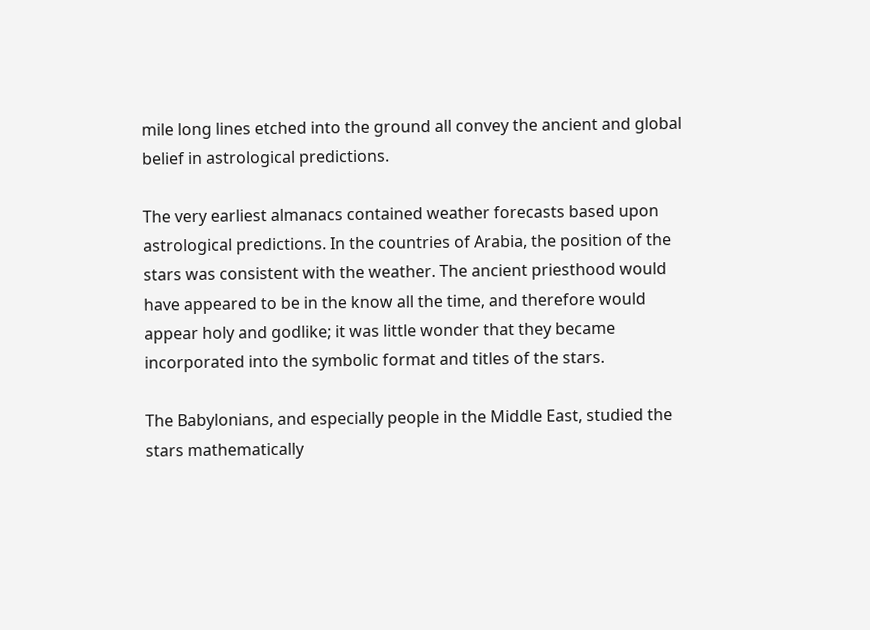mile long lines etched into the ground all convey the ancient and global belief in astrological predictions.

The very earliest almanacs contained weather forecasts based upon astrological predictions. In the countries of Arabia, the position of the stars was consistent with the weather. The ancient priesthood would have appeared to be in the know all the time, and therefore would appear holy and godlike; it was little wonder that they became incorporated into the symbolic format and titles of the stars.

The Babylonians, and especially people in the Middle East, studied the stars mathematically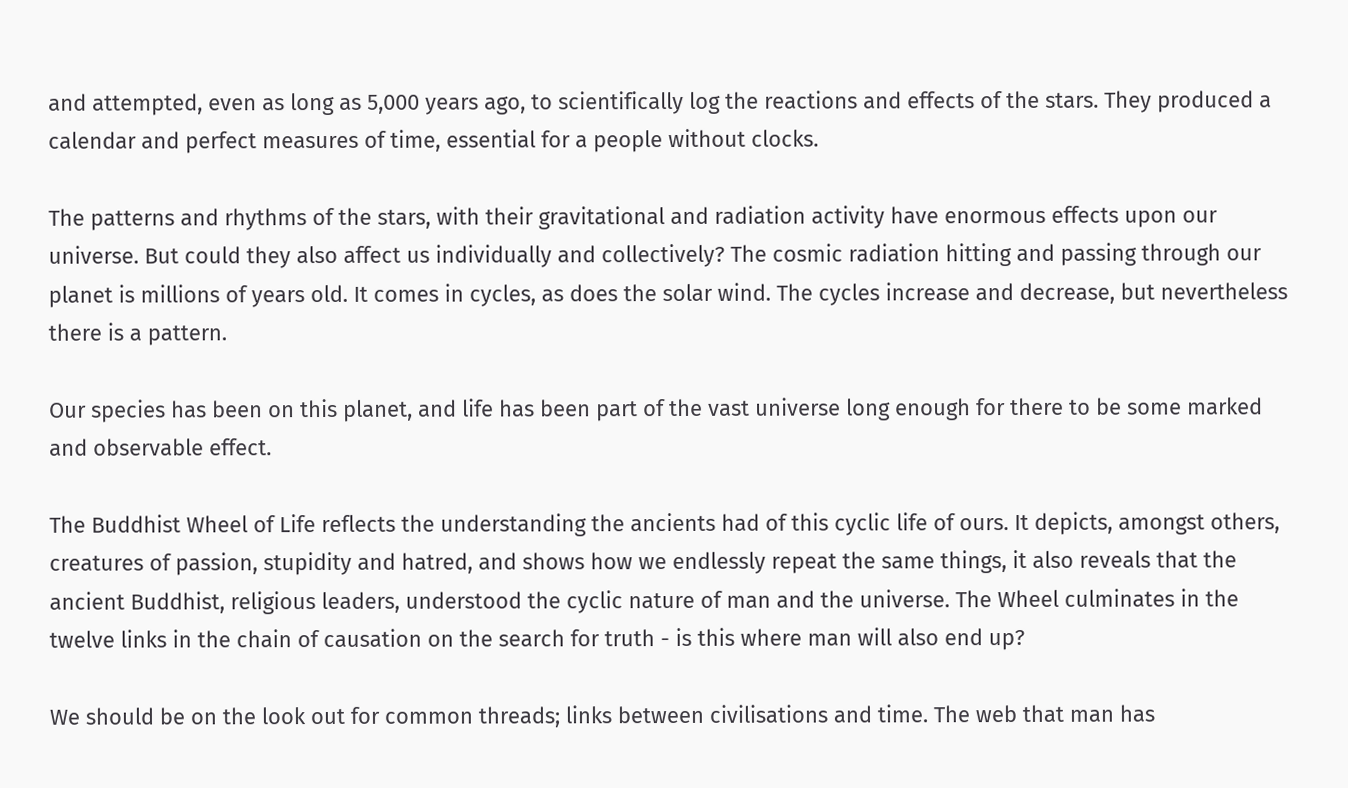and attempted, even as long as 5,000 years ago, to scientifically log the reactions and effects of the stars. They produced a calendar and perfect measures of time, essential for a people without clocks.

The patterns and rhythms of the stars, with their gravitational and radiation activity have enormous effects upon our universe. But could they also affect us individually and collectively? The cosmic radiation hitting and passing through our planet is millions of years old. It comes in cycles, as does the solar wind. The cycles increase and decrease, but nevertheless there is a pattern.

Our species has been on this planet, and life has been part of the vast universe long enough for there to be some marked and observable effect.

The Buddhist Wheel of Life reflects the understanding the ancients had of this cyclic life of ours. It depicts, amongst others, creatures of passion, stupidity and hatred, and shows how we endlessly repeat the same things, it also reveals that the ancient Buddhist, religious leaders, understood the cyclic nature of man and the universe. The Wheel culminates in the twelve links in the chain of causation on the search for truth - is this where man will also end up?

We should be on the look out for common threads; links between civilisations and time. The web that man has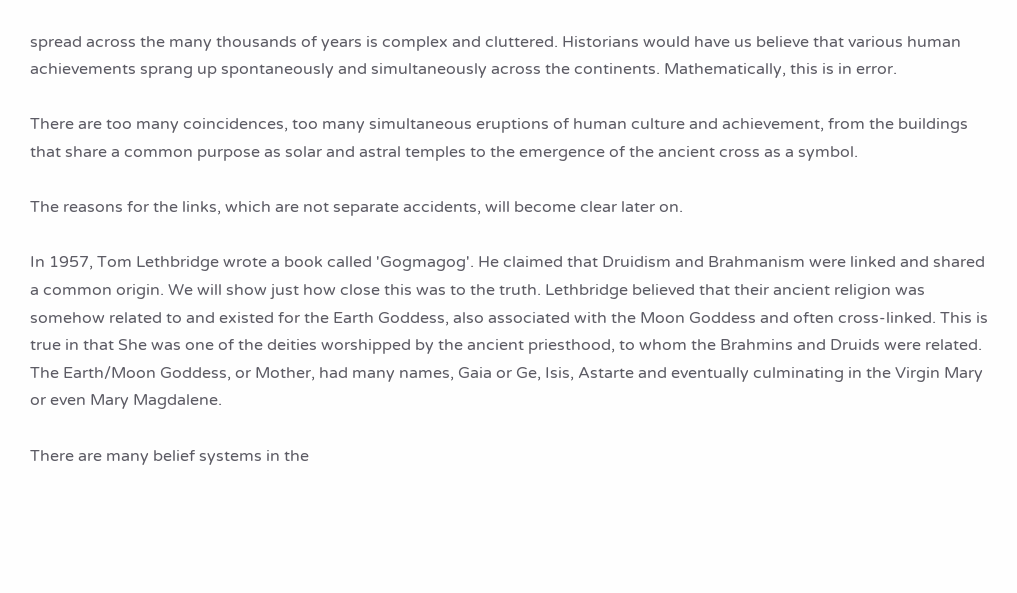spread across the many thousands of years is complex and cluttered. Historians would have us believe that various human achievements sprang up spontaneously and simultaneously across the continents. Mathematically, this is in error.

There are too many coincidences, too many simultaneous eruptions of human culture and achievement, from the buildings that share a common purpose as solar and astral temples to the emergence of the ancient cross as a symbol.

The reasons for the links, which are not separate accidents, will become clear later on.

In 1957, Tom Lethbridge wrote a book called 'Gogmagog'. He claimed that Druidism and Brahmanism were linked and shared a common origin. We will show just how close this was to the truth. Lethbridge believed that their ancient religion was somehow related to and existed for the Earth Goddess, also associated with the Moon Goddess and often cross-linked. This is true in that She was one of the deities worshipped by the ancient priesthood, to whom the Brahmins and Druids were related. The Earth/Moon Goddess, or Mother, had many names, Gaia or Ge, Isis, Astarte and eventually culminating in the Virgin Mary or even Mary Magdalene.

There are many belief systems in the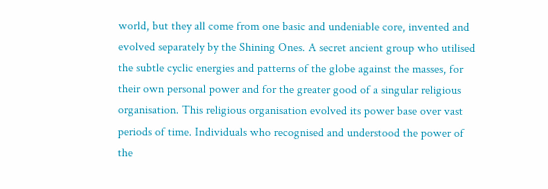world, but they all come from one basic and undeniable core, invented and evolved separately by the Shining Ones. A secret ancient group who utilised the subtle cyclic energies and patterns of the globe against the masses, for their own personal power and for the greater good of a singular religious organisation. This religious organisation evolved its power base over vast periods of time. Individuals who recognised and understood the power of the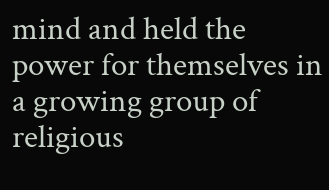mind and held the power for themselves in a growing group of religious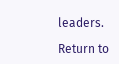leaders.

Return to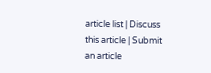article list | Discuss this article | Submit an article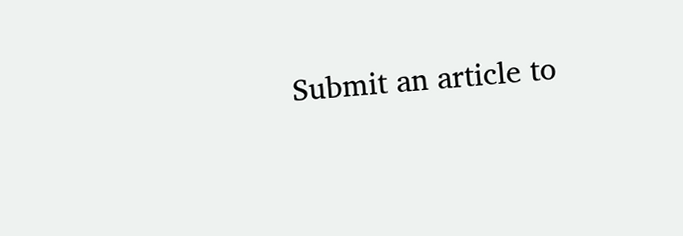Submit an article to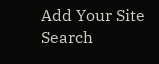Add Your Site   Search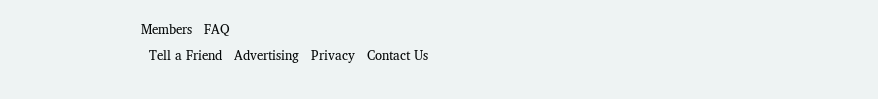Members   FAQ
  Tell a Friend   Advertising   Privacy   Contact Us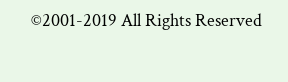©2001-2019 All Rights Reserved